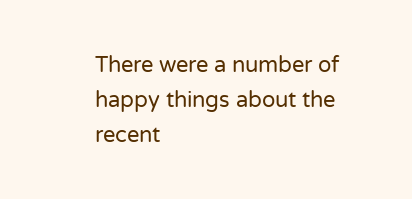There were a number of happy things about the recent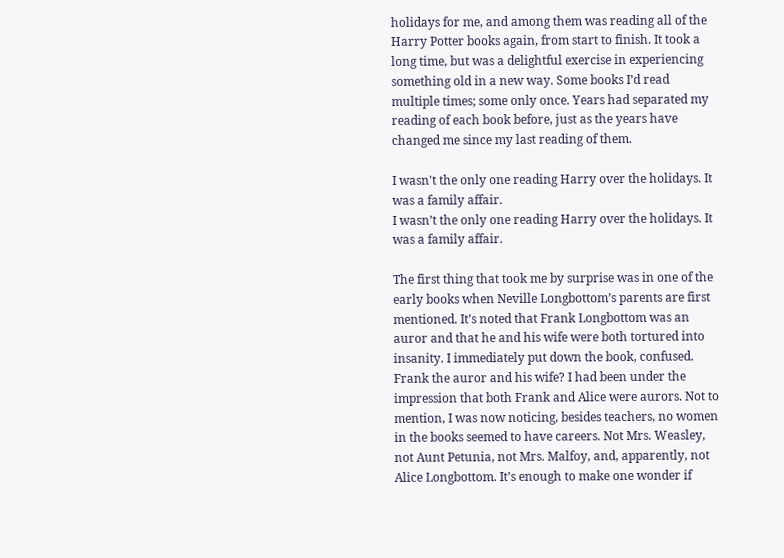holidays for me, and among them was reading all of the Harry Potter books again, from start to finish. It took a long time, but was a delightful exercise in experiencing something old in a new way. Some books I’d read multiple times; some only once. Years had separated my reading of each book before, just as the years have changed me since my last reading of them.

I wasn't the only one reading Harry over the holidays. It was a family affair.
I wasn’t the only one reading Harry over the holidays. It was a family affair.

The first thing that took me by surprise was in one of the early books when Neville Longbottom’s parents are first mentioned. It’s noted that Frank Longbottom was an auror and that he and his wife were both tortured into insanity. I immediately put down the book, confused. Frank the auror and his wife? I had been under the impression that both Frank and Alice were aurors. Not to mention, I was now noticing, besides teachers, no women in the books seemed to have careers. Not Mrs. Weasley, not Aunt Petunia, not Mrs. Malfoy, and, apparently, not Alice Longbottom. It’s enough to make one wonder if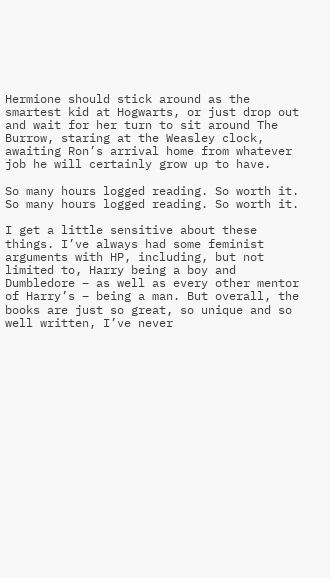Hermione should stick around as the smartest kid at Hogwarts, or just drop out and wait for her turn to sit around The Burrow, staring at the Weasley clock, awaiting Ron’s arrival home from whatever job he will certainly grow up to have.

So many hours logged reading. So worth it.
So many hours logged reading. So worth it.

I get a little sensitive about these things. I’ve always had some feminist arguments with HP, including, but not limited to, Harry being a boy and Dumbledore – as well as every other mentor of Harry’s – being a man. But overall, the books are just so great, so unique and so well written, I’ve never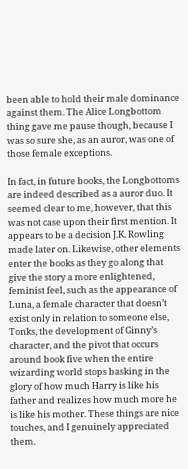been able to hold their male dominance against them. The Alice Longbottom thing gave me pause though, because I was so sure she, as an auror, was one of those female exceptions.

In fact, in future books, the Longbottoms are indeed described as a auror duo. It seemed clear to me, however, that this was not case upon their first mention. It appears to be a decision J.K. Rowling made later on. Likewise, other elements enter the books as they go along that give the story a more enlightened, feminist feel, such as the appearance of Luna, a female character that doesn’t exist only in relation to someone else, Tonks, the development of Ginny’s character, and the pivot that occurs around book five when the entire wizarding world stops basking in the glory of how much Harry is like his father and realizes how much more he is like his mother. These things are nice touches, and I genuinely appreciated them.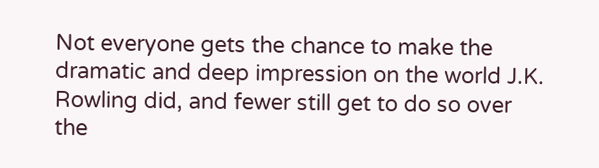Not everyone gets the chance to make the dramatic and deep impression on the world J.K. Rowling did, and fewer still get to do so over the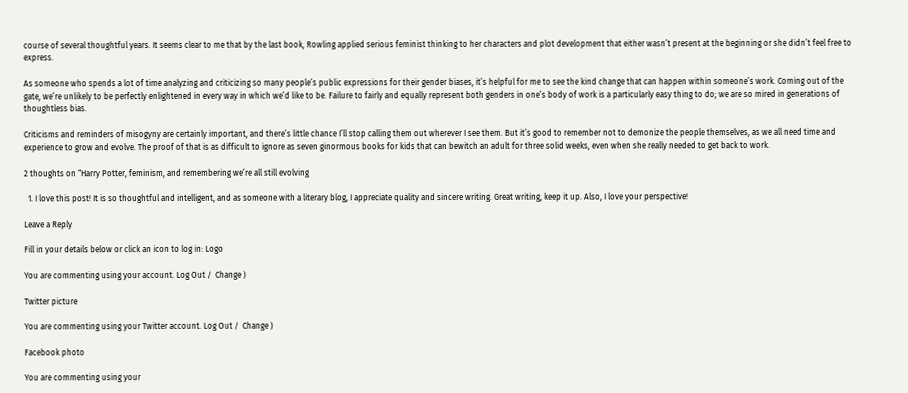course of several thoughtful years. It seems clear to me that by the last book, Rowling applied serious feminist thinking to her characters and plot development that either wasn’t present at the beginning or she didn’t feel free to express.

As someone who spends a lot of time analyzing and criticizing so many people’s public expressions for their gender biases, it’s helpful for me to see the kind change that can happen within someone’s work. Coming out of the gate, we’re unlikely to be perfectly enlightened in every way in which we’d like to be. Failure to fairly and equally represent both genders in one’s body of work is a particularly easy thing to do; we are so mired in generations of thoughtless bias.

Criticisms and reminders of misogyny are certainly important, and there’s little chance I’ll stop calling them out wherever I see them. But it’s good to remember not to demonize the people themselves, as we all need time and experience to grow and evolve. The proof of that is as difficult to ignore as seven ginormous books for kids that can bewitch an adult for three solid weeks, even when she really needed to get back to work.

2 thoughts on “Harry Potter, feminism, and remembering we’re all still evolving

  1. I love this post! It is so thoughtful and intelligent, and as someone with a literary blog, I appreciate quality and sincere writing. Great writing, keep it up. Also, I love your perspective!

Leave a Reply

Fill in your details below or click an icon to log in: Logo

You are commenting using your account. Log Out /  Change )

Twitter picture

You are commenting using your Twitter account. Log Out /  Change )

Facebook photo

You are commenting using your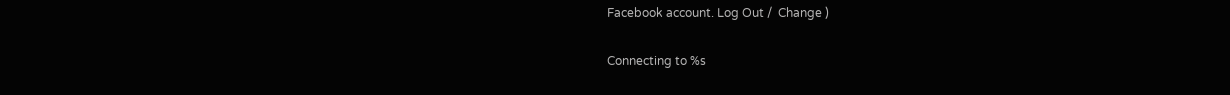Facebook account. Log Out /  Change )

Connecting to %s